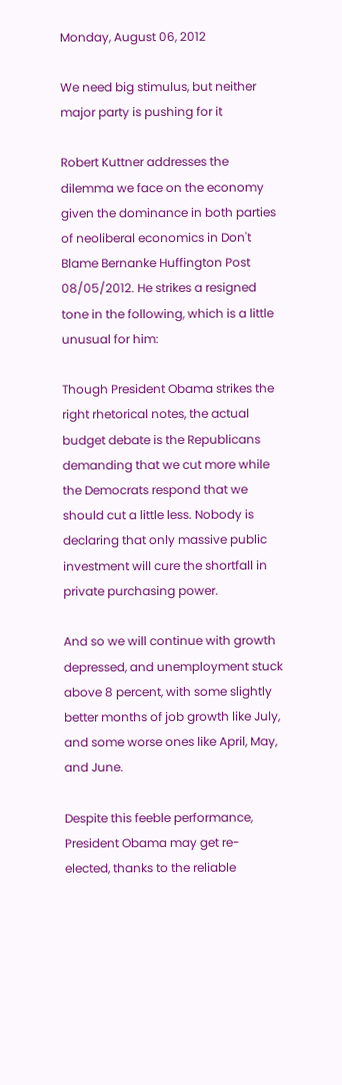Monday, August 06, 2012

We need big stimulus, but neither major party is pushing for it

Robert Kuttner addresses the dilemma we face on the economy given the dominance in both parties of neoliberal economics in Don't Blame Bernanke Huffington Post 08/05/2012. He strikes a resigned tone in the following, which is a little unusual for him:

Though President Obama strikes the right rhetorical notes, the actual budget debate is the Republicans demanding that we cut more while the Democrats respond that we should cut a little less. Nobody is declaring that only massive public investment will cure the shortfall in private purchasing power.

And so we will continue with growth depressed, and unemployment stuck above 8 percent, with some slightly better months of job growth like July, and some worse ones like April, May, and June.

Despite this feeble performance, President Obama may get re-elected, thanks to the reliable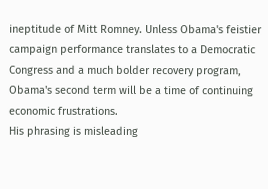ineptitude of Mitt Romney. Unless Obama's feistier campaign performance translates to a Democratic Congress and a much bolder recovery program, Obama's second term will be a time of continuing economic frustrations.
His phrasing is misleading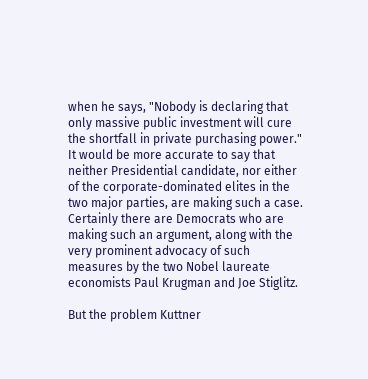when he says, "Nobody is declaring that only massive public investment will cure the shortfall in private purchasing power." It would be more accurate to say that neither Presidential candidate, nor either of the corporate-dominated elites in the two major parties, are making such a case. Certainly there are Democrats who are making such an argument, along with the very prominent advocacy of such measures by the two Nobel laureate economists Paul Krugman and Joe Stiglitz.

But the problem Kuttner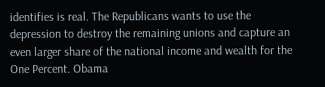identifies is real. The Republicans wants to use the depression to destroy the remaining unions and capture an even larger share of the national income and wealth for the One Percent. Obama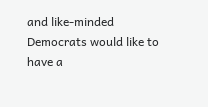and like-minded Democrats would like to have a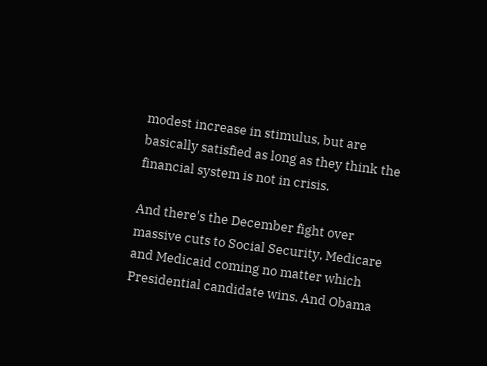modest increase in stimulus, but are basically satisfied as long as they think the financial system is not in crisis.

And there's the December fight over massive cuts to Social Security, Medicare and Medicaid coming no matter which Presidential candidate wins. And Obama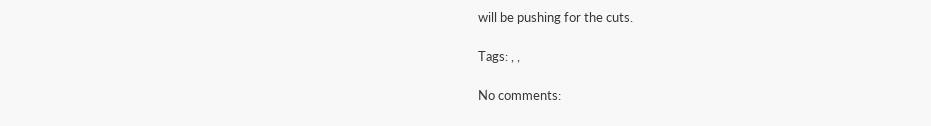will be pushing for the cuts.

Tags: , ,

No comments: